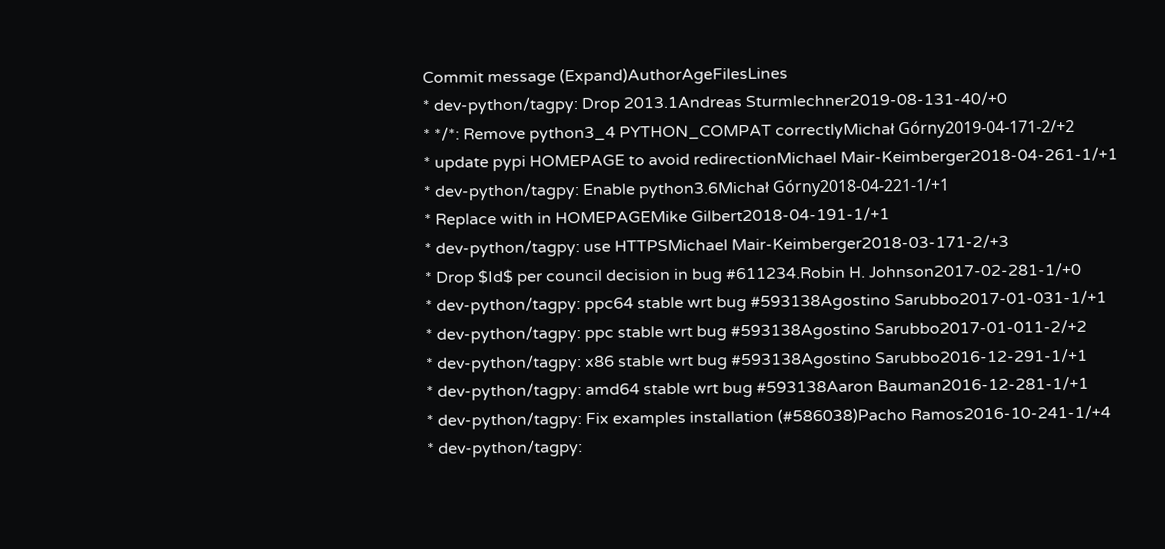Commit message (Expand)AuthorAgeFilesLines
* dev-python/tagpy: Drop 2013.1Andreas Sturmlechner2019-08-131-40/+0
* */*: Remove python3_4 PYTHON_COMPAT correctlyMichał Górny2019-04-171-2/+2
* update pypi HOMEPAGE to avoid redirectionMichael Mair-Keimberger2018-04-261-1/+1
* dev-python/tagpy: Enable python3.6Michał Górny2018-04-221-1/+1
* Replace with in HOMEPAGEMike Gilbert2018-04-191-1/+1
* dev-python/tagpy: use HTTPSMichael Mair-Keimberger2018-03-171-2/+3
* Drop $Id$ per council decision in bug #611234.Robin H. Johnson2017-02-281-1/+0
* dev-python/tagpy: ppc64 stable wrt bug #593138Agostino Sarubbo2017-01-031-1/+1
* dev-python/tagpy: ppc stable wrt bug #593138Agostino Sarubbo2017-01-011-2/+2
* dev-python/tagpy: x86 stable wrt bug #593138Agostino Sarubbo2016-12-291-1/+1
* dev-python/tagpy: amd64 stable wrt bug #593138Aaron Bauman2016-12-281-1/+1
* dev-python/tagpy: Fix examples installation (#586038)Pacho Ramos2016-10-241-1/+4
* dev-python/tagpy: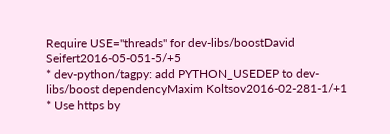Require USE="threads" for dev-libs/boostDavid Seifert2016-05-051-5/+5
* dev-python/tagpy: add PYTHON_USEDEP to dev-libs/boost dependencyMaxim Koltsov2016-02-281-1/+1
* Use https by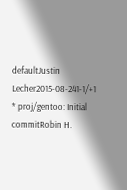defaultJustin Lecher2015-08-241-1/+1
* proj/gentoo: Initial commitRobin H.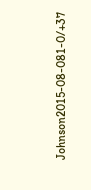Johnson2015-08-081-0/+37